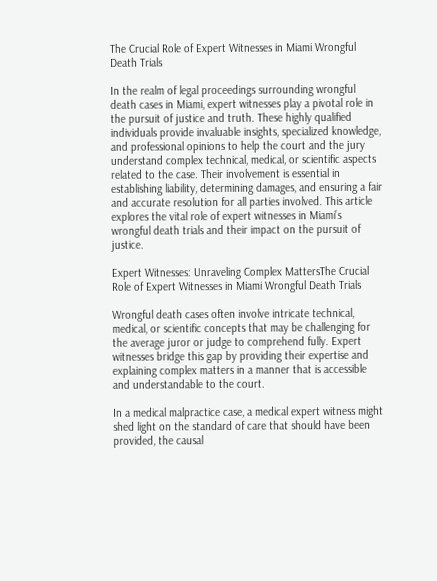The Crucial Role of Expert Witnesses in Miami Wrongful Death Trials

In the realm of legal proceedings surrounding wrongful death cases in Miami, expert witnesses play a pivotal role in the pursuit of justice and truth. These highly qualified individuals provide invaluable insights, specialized knowledge, and professional opinions to help the court and the jury understand complex technical, medical, or scientific aspects related to the case. Their involvement is essential in establishing liability, determining damages, and ensuring a fair and accurate resolution for all parties involved. This article explores the vital role of expert witnesses in Miami’s wrongful death trials and their impact on the pursuit of justice.

Expert Witnesses: Unraveling Complex MattersThe Crucial Role of Expert Witnesses in Miami Wrongful Death Trials

Wrongful death cases often involve intricate technical, medical, or scientific concepts that may be challenging for the average juror or judge to comprehend fully. Expert witnesses bridge this gap by providing their expertise and explaining complex matters in a manner that is accessible and understandable to the court.

In a medical malpractice case, a medical expert witness might shed light on the standard of care that should have been provided, the causal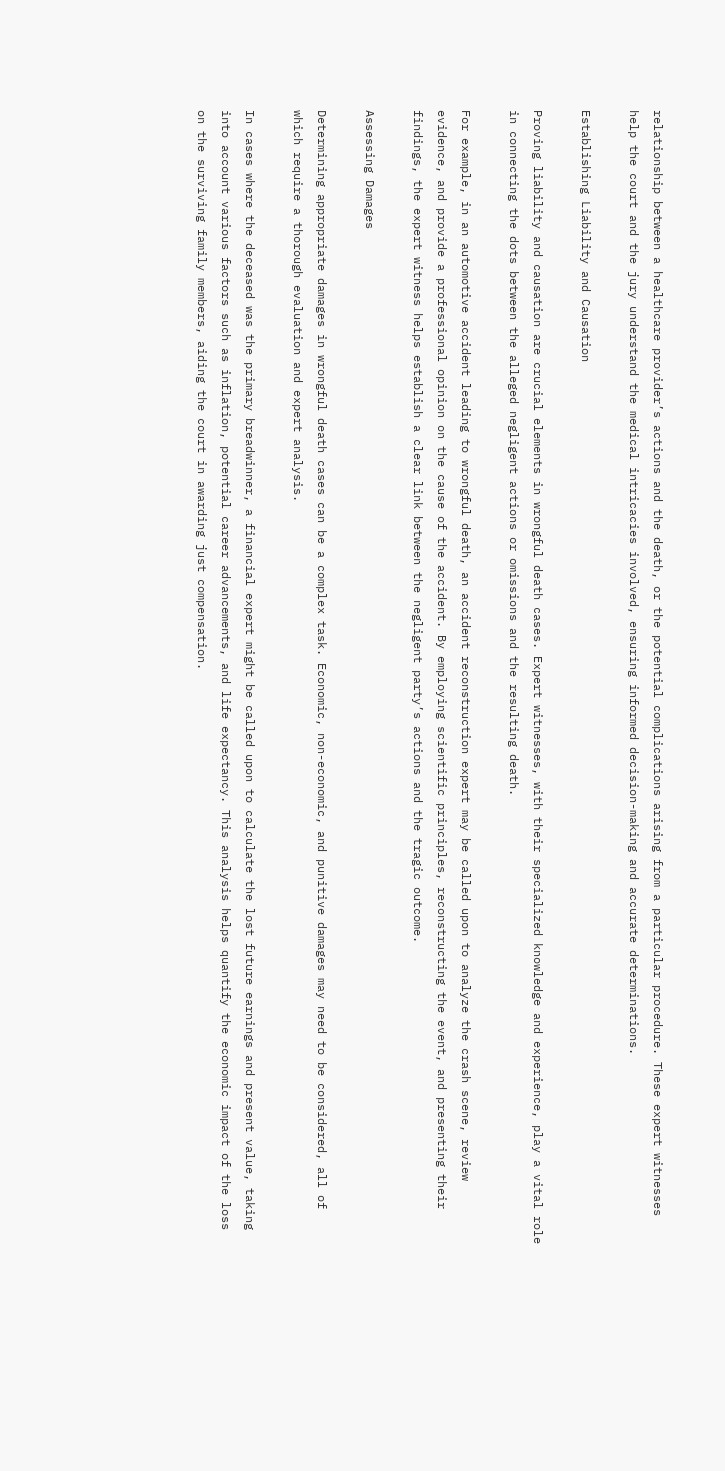relationship between a healthcare provider’s actions and the death, or the potential complications arising from a particular procedure. These expert witnesses help the court and the jury understand the medical intricacies involved, ensuring informed decision-making and accurate determinations.

Establishing Liability and Causation

Proving liability and causation are crucial elements in wrongful death cases. Expert witnesses, with their specialized knowledge and experience, play a vital role in connecting the dots between the alleged negligent actions or omissions and the resulting death.

For example, in an automotive accident leading to wrongful death, an accident reconstruction expert may be called upon to analyze the crash scene, review evidence, and provide a professional opinion on the cause of the accident. By employing scientific principles, reconstructing the event, and presenting their findings, the expert witness helps establish a clear link between the negligent party’s actions and the tragic outcome.

Assessing Damages

Determining appropriate damages in wrongful death cases can be a complex task. Economic, non-economic, and punitive damages may need to be considered, all of which require a thorough evaluation and expert analysis.

In cases where the deceased was the primary breadwinner, a financial expert might be called upon to calculate the lost future earnings and present value, taking into account various factors such as inflation, potential career advancements, and life expectancy. This analysis helps quantify the economic impact of the loss on the surviving family members, aiding the court in awarding just compensation.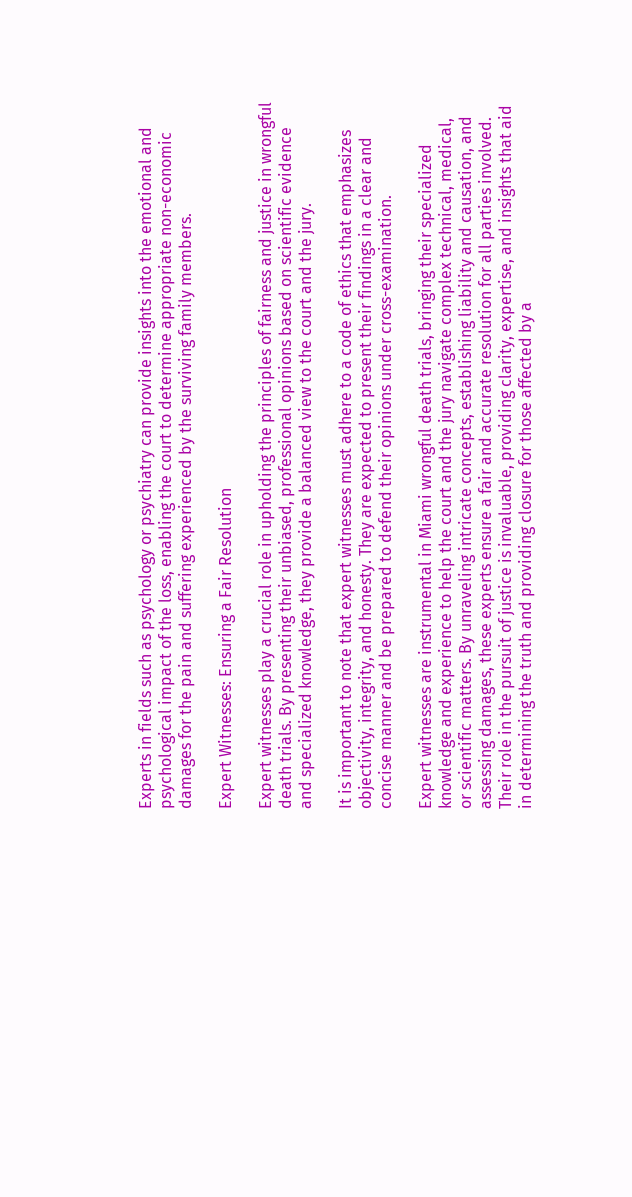Experts in fields such as psychology or psychiatry can provide insights into the emotional and psychological impact of the loss, enabling the court to determine appropriate non-economic damages for the pain and suffering experienced by the surviving family members.

Expert Witnesses: Ensuring a Fair Resolution

Expert witnesses play a crucial role in upholding the principles of fairness and justice in wrongful death trials. By presenting their unbiased, professional opinions based on scientific evidence and specialized knowledge, they provide a balanced view to the court and the jury.

It is important to note that expert witnesses must adhere to a code of ethics that emphasizes objectivity, integrity, and honesty. They are expected to present their findings in a clear and concise manner and be prepared to defend their opinions under cross-examination.

Expert witnesses are instrumental in Miami wrongful death trials, bringing their specialized knowledge and experience to help the court and the jury navigate complex technical, medical, or scientific matters. By unraveling intricate concepts, establishing liability and causation, and assessing damages, these experts ensure a fair and accurate resolution for all parties involved. Their role in the pursuit of justice is invaluable, providing clarity, expertise, and insights that aid in determining the truth and providing closure for those affected by a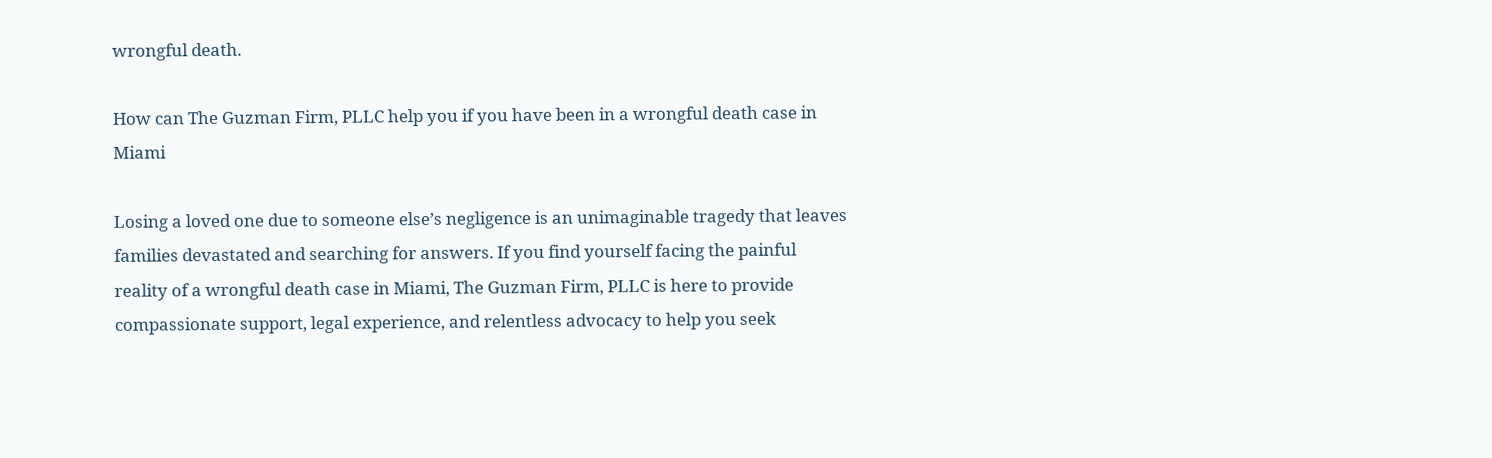wrongful death.

How can The Guzman Firm, PLLC help you if you have been in a wrongful death case in Miami

Losing a loved one due to someone else’s negligence is an unimaginable tragedy that leaves families devastated and searching for answers. If you find yourself facing the painful reality of a wrongful death case in Miami, The Guzman Firm, PLLC is here to provide compassionate support, legal experience, and relentless advocacy to help you seek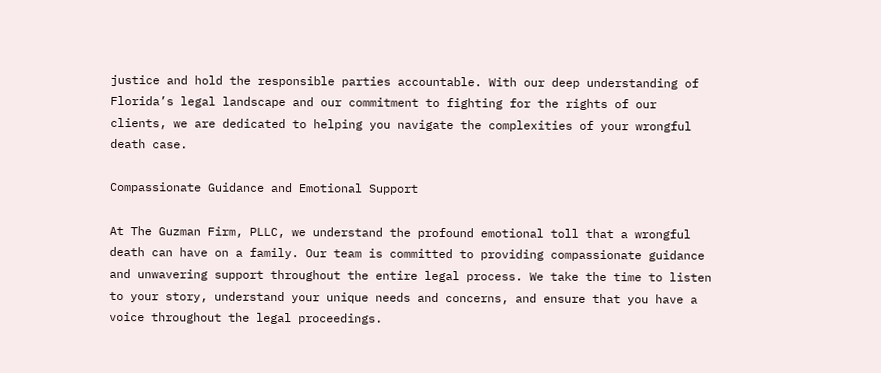justice and hold the responsible parties accountable. With our deep understanding of Florida’s legal landscape and our commitment to fighting for the rights of our clients, we are dedicated to helping you navigate the complexities of your wrongful death case.

Compassionate Guidance and Emotional Support

At The Guzman Firm, PLLC, we understand the profound emotional toll that a wrongful death can have on a family. Our team is committed to providing compassionate guidance and unwavering support throughout the entire legal process. We take the time to listen to your story, understand your unique needs and concerns, and ensure that you have a voice throughout the legal proceedings.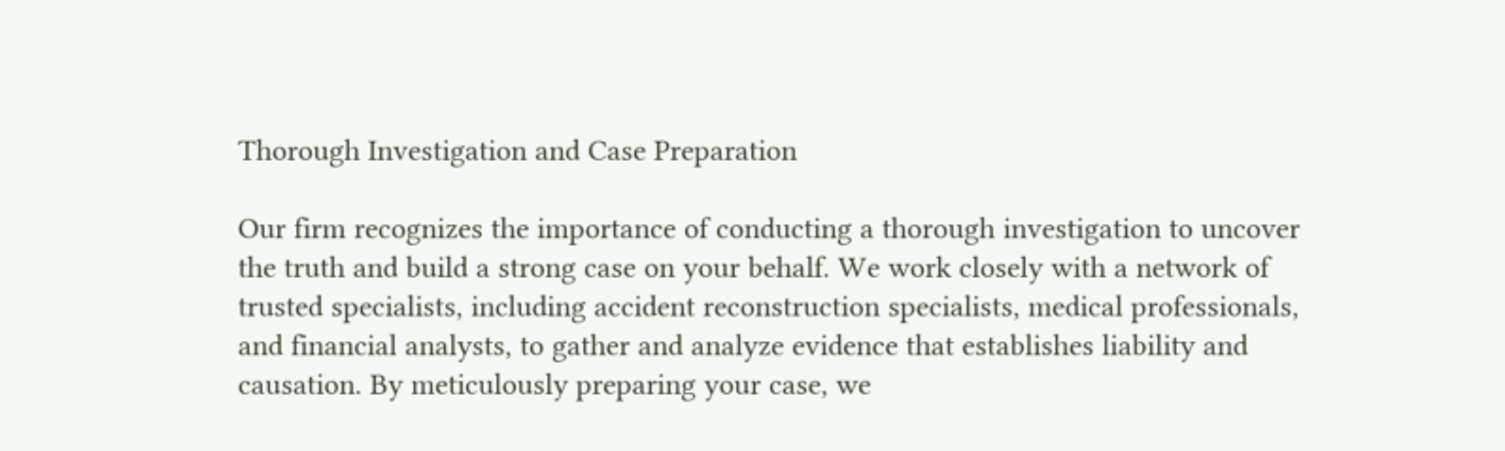Thorough Investigation and Case Preparation

Our firm recognizes the importance of conducting a thorough investigation to uncover the truth and build a strong case on your behalf. We work closely with a network of trusted specialists, including accident reconstruction specialists, medical professionals, and financial analysts, to gather and analyze evidence that establishes liability and causation. By meticulously preparing your case, we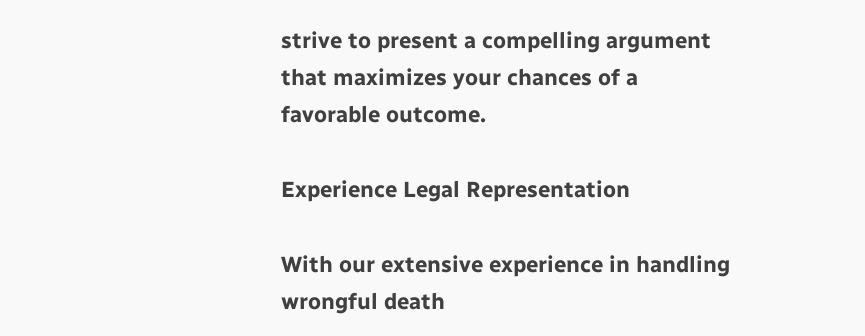strive to present a compelling argument that maximizes your chances of a favorable outcome.

Experience Legal Representation

With our extensive experience in handling wrongful death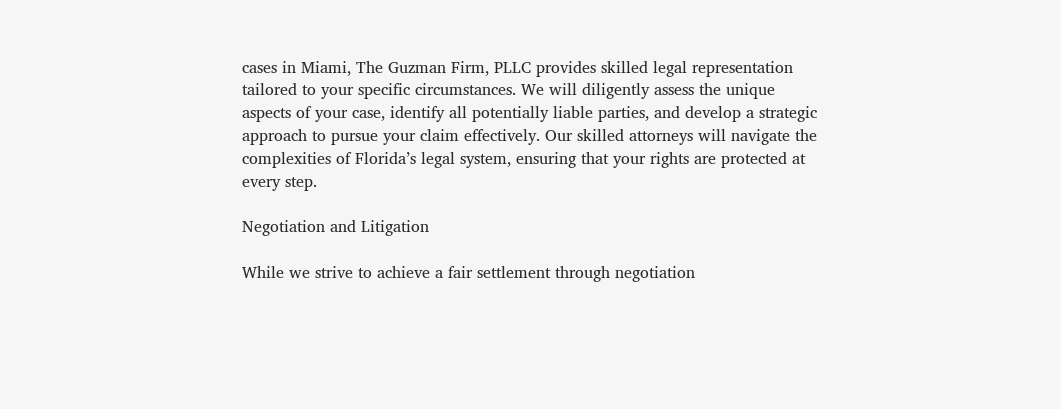cases in Miami, The Guzman Firm, PLLC provides skilled legal representation tailored to your specific circumstances. We will diligently assess the unique aspects of your case, identify all potentially liable parties, and develop a strategic approach to pursue your claim effectively. Our skilled attorneys will navigate the complexities of Florida’s legal system, ensuring that your rights are protected at every step.

Negotiation and Litigation

While we strive to achieve a fair settlement through negotiation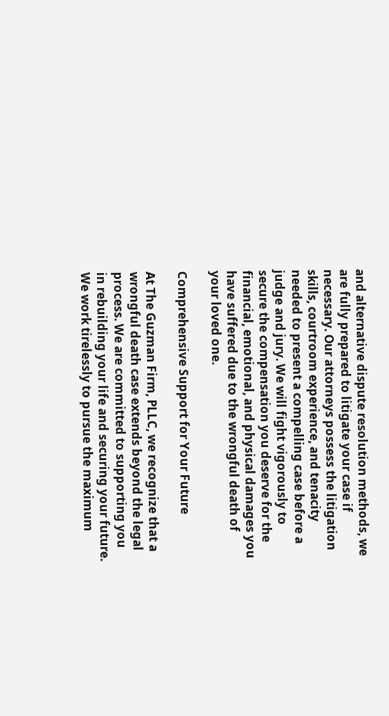and alternative dispute resolution methods, we are fully prepared to litigate your case if necessary. Our attorneys possess the litigation skills, courtroom experience, and tenacity needed to present a compelling case before a judge and jury. We will fight vigorously to secure the compensation you deserve for the financial, emotional, and physical damages you have suffered due to the wrongful death of your loved one.

Comprehensive Support for Your Future

At The Guzman Firm, PLLC, we recognize that a wrongful death case extends beyond the legal process. We are committed to supporting you in rebuilding your life and securing your future. We work tirelessly to pursue the maximum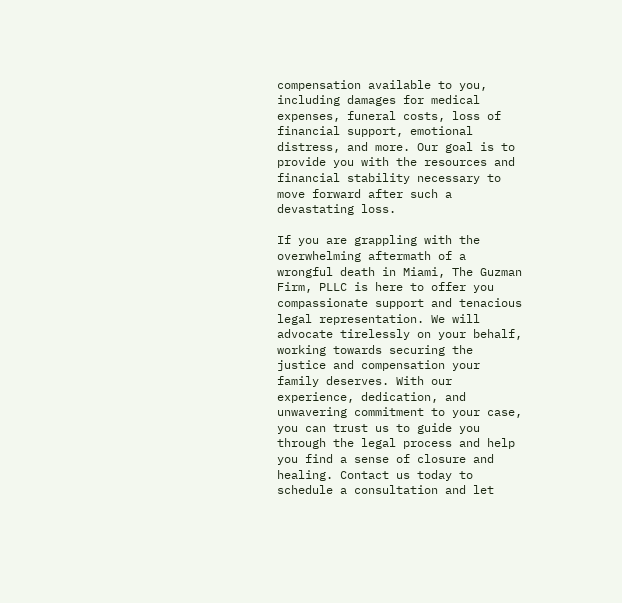compensation available to you, including damages for medical expenses, funeral costs, loss of financial support, emotional distress, and more. Our goal is to provide you with the resources and financial stability necessary to move forward after such a devastating loss.

If you are grappling with the overwhelming aftermath of a wrongful death in Miami, The Guzman Firm, PLLC is here to offer you compassionate support and tenacious legal representation. We will advocate tirelessly on your behalf, working towards securing the justice and compensation your family deserves. With our experience, dedication, and unwavering commitment to your case, you can trust us to guide you through the legal process and help you find a sense of closure and healing. Contact us today to schedule a consultation and let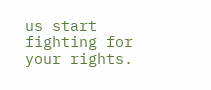us start fighting for your rights.